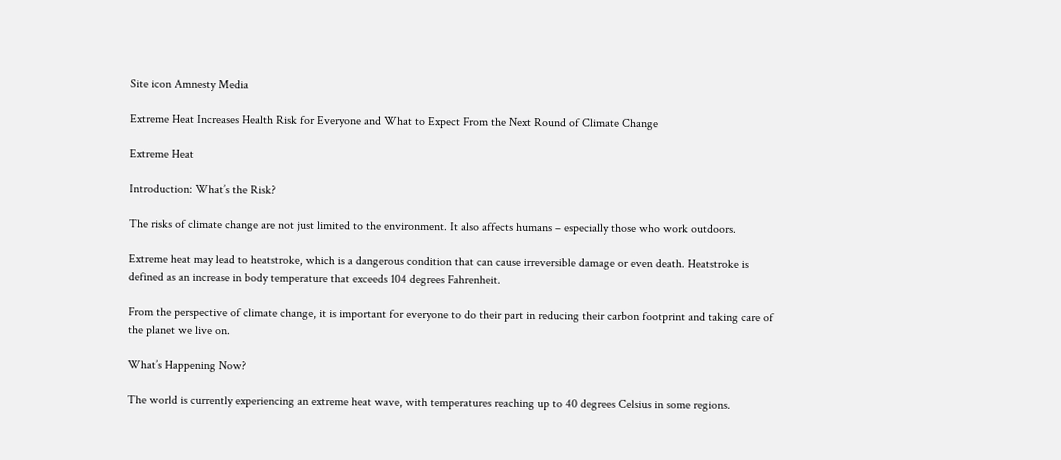Site icon Amnesty Media

Extreme Heat Increases Health Risk for Everyone and What to Expect From the Next Round of Climate Change

Extreme Heat

Introduction: What’s the Risk?

The risks of climate change are not just limited to the environment. It also affects humans – especially those who work outdoors.

Extreme heat may lead to heatstroke, which is a dangerous condition that can cause irreversible damage or even death. Heatstroke is defined as an increase in body temperature that exceeds 104 degrees Fahrenheit.

From the perspective of climate change, it is important for everyone to do their part in reducing their carbon footprint and taking care of the planet we live on.

What’s Happening Now?

The world is currently experiencing an extreme heat wave, with temperatures reaching up to 40 degrees Celsius in some regions.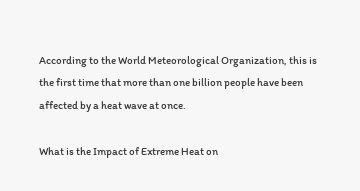According to the World Meteorological Organization, this is the first time that more than one billion people have been affected by a heat wave at once.

What is the Impact of Extreme Heat on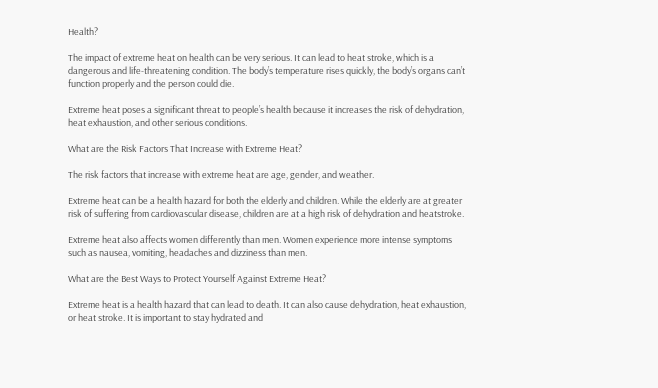Health?

The impact of extreme heat on health can be very serious. It can lead to heat stroke, which is a dangerous and life-threatening condition. The body’s temperature rises quickly, the body’s organs can’t function properly and the person could die.

Extreme heat poses a significant threat to people’s health because it increases the risk of dehydration, heat exhaustion, and other serious conditions.

What are the Risk Factors That Increase with Extreme Heat?

The risk factors that increase with extreme heat are age, gender, and weather.

Extreme heat can be a health hazard for both the elderly and children. While the elderly are at greater risk of suffering from cardiovascular disease, children are at a high risk of dehydration and heatstroke.

Extreme heat also affects women differently than men. Women experience more intense symptoms such as nausea, vomiting, headaches and dizziness than men.

What are the Best Ways to Protect Yourself Against Extreme Heat?

Extreme heat is a health hazard that can lead to death. It can also cause dehydration, heat exhaustion, or heat stroke. It is important to stay hydrated and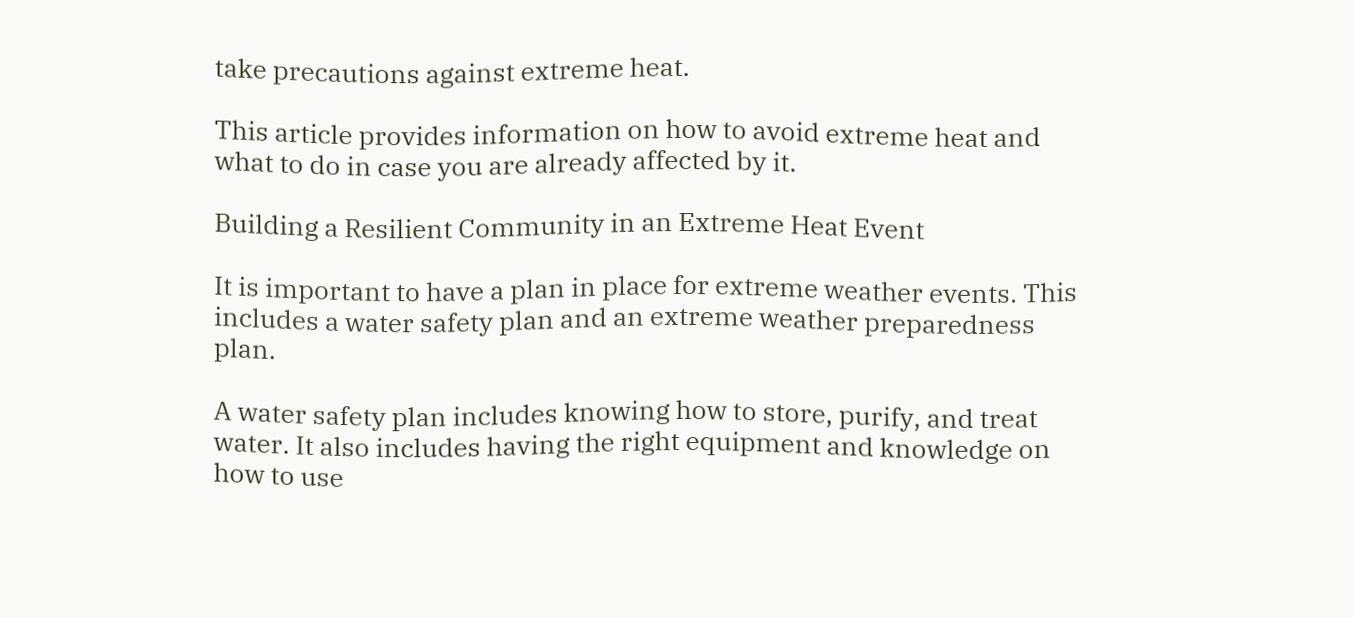take precautions against extreme heat.

This article provides information on how to avoid extreme heat and what to do in case you are already affected by it.

Building a Resilient Community in an Extreme Heat Event

It is important to have a plan in place for extreme weather events. This includes a water safety plan and an extreme weather preparedness plan.

A water safety plan includes knowing how to store, purify, and treat water. It also includes having the right equipment and knowledge on how to use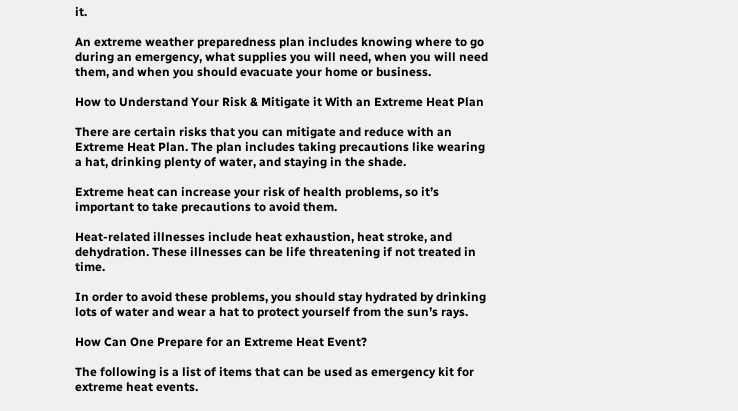it.

An extreme weather preparedness plan includes knowing where to go during an emergency, what supplies you will need, when you will need them, and when you should evacuate your home or business.

How to Understand Your Risk & Mitigate it With an Extreme Heat Plan

There are certain risks that you can mitigate and reduce with an Extreme Heat Plan. The plan includes taking precautions like wearing a hat, drinking plenty of water, and staying in the shade.

Extreme heat can increase your risk of health problems, so it’s important to take precautions to avoid them.

Heat-related illnesses include heat exhaustion, heat stroke, and dehydration. These illnesses can be life threatening if not treated in time.

In order to avoid these problems, you should stay hydrated by drinking lots of water and wear a hat to protect yourself from the sun’s rays.

How Can One Prepare for an Extreme Heat Event?

The following is a list of items that can be used as emergency kit for extreme heat events.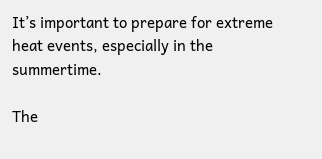It’s important to prepare for extreme heat events, especially in the summertime.

The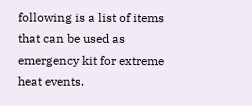following is a list of items that can be used as emergency kit for extreme heat events.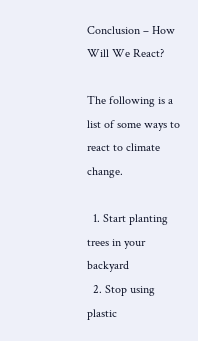Conclusion – How Will We React?

The following is a list of some ways to react to climate change.

  1. Start planting trees in your backyard
  2. Stop using plastic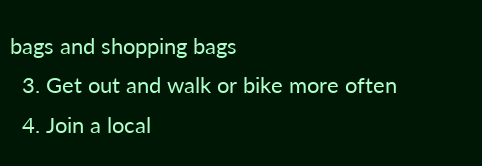bags and shopping bags
  3. Get out and walk or bike more often
  4. Join a local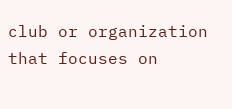club or organization that focuses on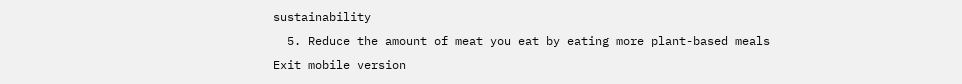sustainability
  5. Reduce the amount of meat you eat by eating more plant-based meals
Exit mobile version